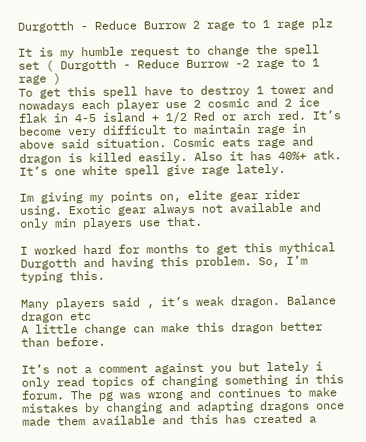Durgotth - Reduce Burrow 2 rage to 1 rage plz

It is my humble request to change the spell set ( Durgotth - Reduce Burrow -2 rage to 1 rage )
To get this spell have to destroy 1 tower and nowadays each player use 2 cosmic and 2 ice flak in 4-5 island + 1/2 Red or arch red. It’s become very difficult to maintain rage in above said situation. Cosmic eats rage and dragon is killed easily. Also it has 40%+ atk. It’s one white spell give rage lately.

Im giving my points on, elite gear rider using. Exotic gear always not available and only min players use that.

I worked hard for months to get this mythical Durgotth and having this problem. So, I’m typing this.

Many players said , it’s weak dragon. Balance dragon etc
A little change can make this dragon better than before.

It’s not a comment against you but lately i only read topics of changing something in this forum. The pg was wrong and continues to make mistakes by changing and adapting dragons once made them available and this has created a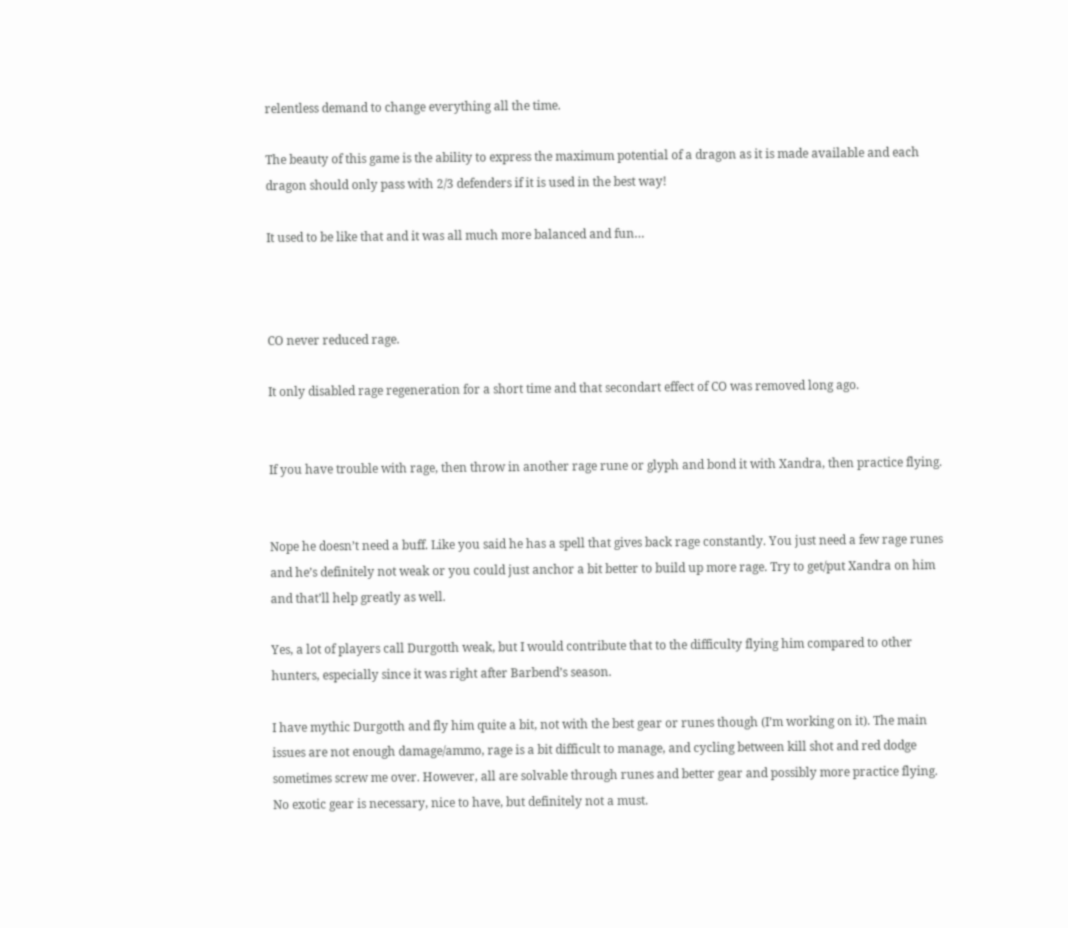relentless demand to change everything all the time.

The beauty of this game is the ability to express the maximum potential of a dragon as it is made available and each dragon should only pass with 2/3 defenders if it is used in the best way!

It used to be like that and it was all much more balanced and fun…



CO never reduced rage.

It only disabled rage regeneration for a short time and that secondart effect of CO was removed long ago.


If you have trouble with rage, then throw in another rage rune or glyph and bond it with Xandra, then practice flying.


Nope he doesn’t need a buff. Like you said he has a spell that gives back rage constantly. You just need a few rage runes and he’s definitely not weak or you could just anchor a bit better to build up more rage. Try to get/put Xandra on him and that’ll help greatly as well.

Yes, a lot of players call Durgotth weak, but I would contribute that to the difficulty flying him compared to other hunters, especially since it was right after Barbend’s season.

I have mythic Durgotth and fly him quite a bit, not with the best gear or runes though (I’m working on it). The main issues are not enough damage/ammo, rage is a bit difficult to manage, and cycling between kill shot and red dodge sometimes screw me over. However, all are solvable through runes and better gear and possibly more practice flying. No exotic gear is necessary, nice to have, but definitely not a must.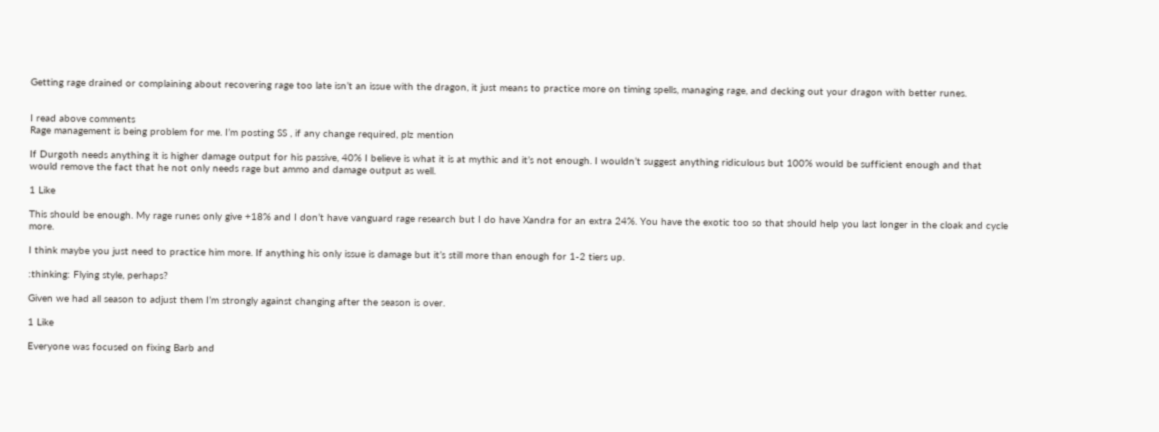Getting rage drained or complaining about recovering rage too late isn’t an issue with the dragon, it just means to practice more on timing spells, managing rage, and decking out your dragon with better runes.


I read above comments
Rage management is being problem for me. I’m posting SS , if any change required, plz mention

If Durgoth needs anything it is higher damage output for his passive, 40% I believe is what it is at mythic and it’s not enough. I wouldn’t suggest anything ridiculous but 100% would be sufficient enough and that would remove the fact that he not only needs rage but ammo and damage output as well.

1 Like

This should be enough. My rage runes only give +18% and I don’t have vanguard rage research but I do have Xandra for an extra 24%. You have the exotic too so that should help you last longer in the cloak and cycle more.

I think maybe you just need to practice him more. If anything his only issue is damage but it’s still more than enough for 1-2 tiers up.

:thinking: Flying style, perhaps?

Given we had all season to adjust them I’m strongly against changing after the season is over.

1 Like

Everyone was focused on fixing Barb and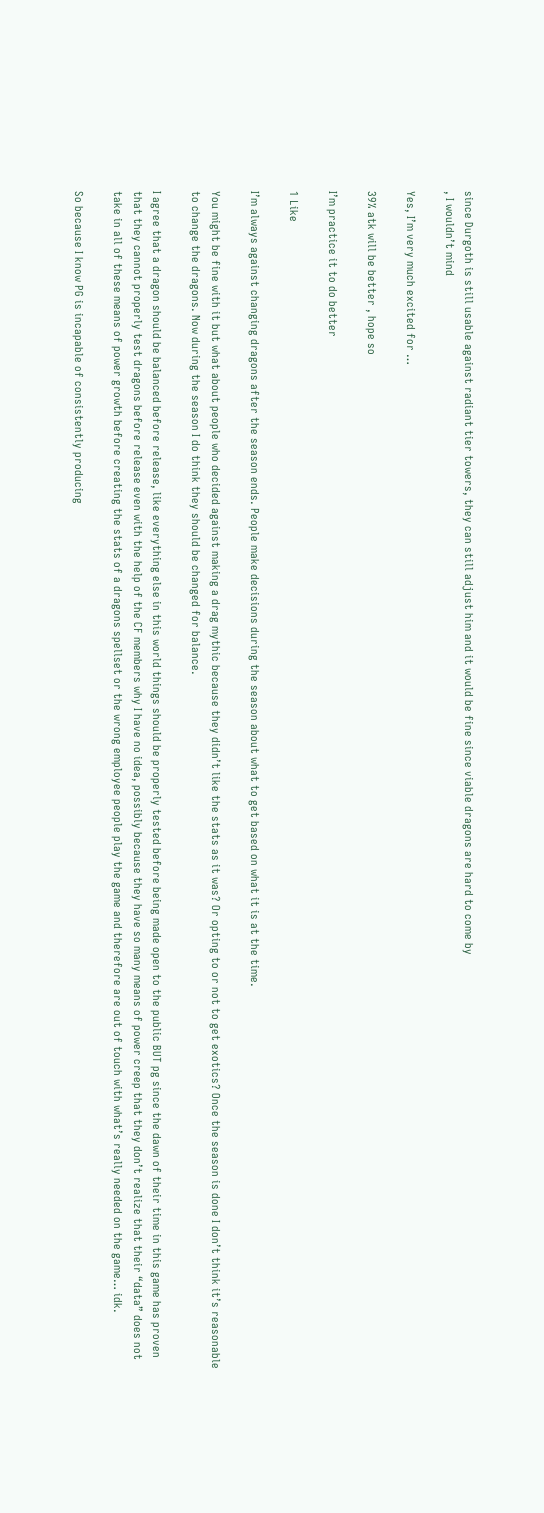since Durgoth is still usable against radiant tier towers, they can still adjust him and it would be fine since viable dragons are hard to come by
, I wouldn’t mind

Yes, I’m very much excited for …

39% atk will be better , hope so

I’m practice it to do better

1 Like

I’m always against changing dragons after the season ends. People make decisions during the season about what to get based on what it is at the time.

You might be fine with it but what about people who decided against making a drag mythic because they didn’t like the stats as it was? Or opting to or not to get exotics? Once the season is done I don’t think it’s reasonable to change the dragons. Now during the season I do think they should be changed for balance.

I agree that a dragon should be balanced before release, like everything else in this world things should be properly tested before being made open to the public BUT pg since the dawn of their time in this game has proven that they cannot properly test dragons before release even with the help of the CF members why I have no idea, possibly because they have so many means of power creep that they don’t realize that their “data” does not take in all of these means of power growth before creating the stats of a dragons spellset or the wrong employee people play the game and therefore are out of touch with what’s really needed on the game… idk.

So because I know PG is incapable of consistently producing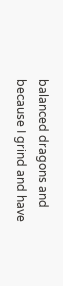balanced dragons and because I grind and have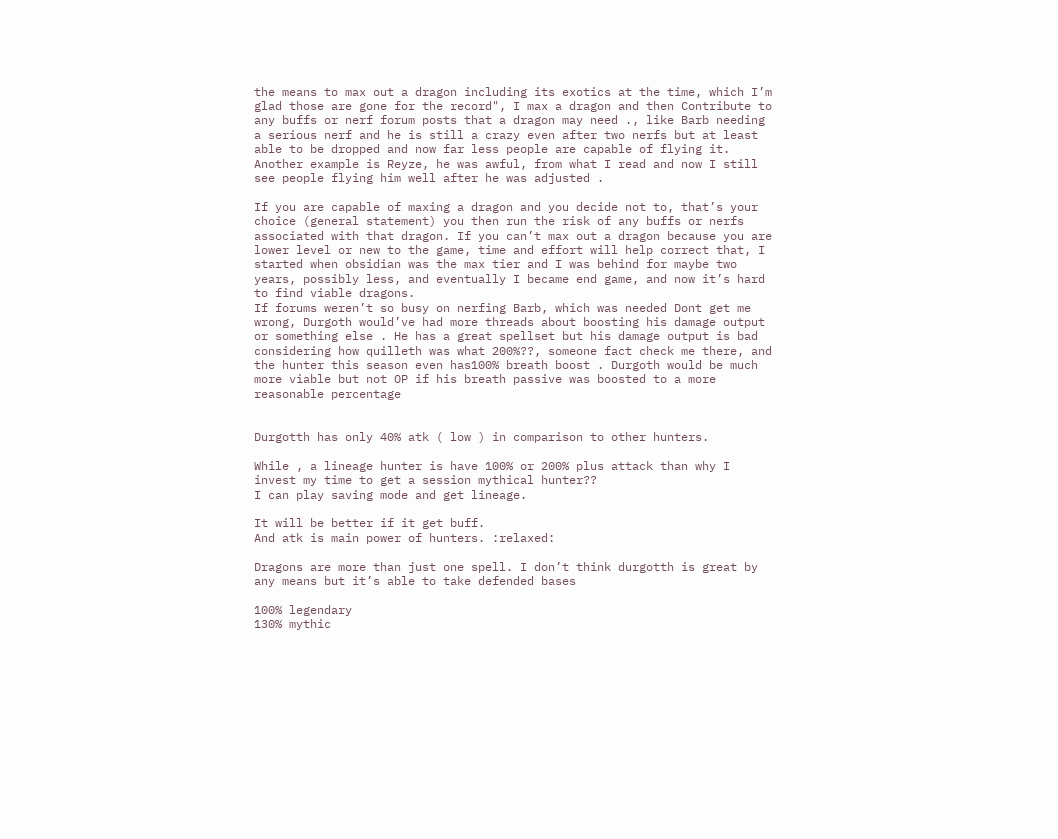the means to max out a dragon including its exotics at the time, which I’m glad those are gone for the record", I max a dragon and then Contribute to any buffs or nerf forum posts that a dragon may need ., like Barb needing a serious nerf and he is still a crazy even after two nerfs but at least able to be dropped and now far less people are capable of flying it. Another example is Reyze, he was awful, from what I read and now I still see people flying him well after he was adjusted .

If you are capable of maxing a dragon and you decide not to, that’s your choice (general statement) you then run the risk of any buffs or nerfs associated with that dragon. If you can’t max out a dragon because you are lower level or new to the game, time and effort will help correct that, I started when obsidian was the max tier and I was behind for maybe two years, possibly less, and eventually I became end game, and now it’s hard to find viable dragons.
If forums weren’t so busy on nerfing Barb, which was needed Dont get me wrong, Durgoth would’ve had more threads about boosting his damage output or something else . He has a great spellset but his damage output is bad considering how quilleth was what 200%??, someone fact check me there, and the hunter this season even has100% breath boost . Durgoth would be much more viable but not OP if his breath passive was boosted to a more reasonable percentage


Durgotth has only 40% atk ( low ) in comparison to other hunters.

While , a lineage hunter is have 100% or 200% plus attack than why I invest my time to get a session mythical hunter??
I can play saving mode and get lineage.

It will be better if it get buff.
And atk is main power of hunters. :relaxed:

Dragons are more than just one spell. I don’t think durgotth is great by any means but it’s able to take defended bases

100% legendary
130% mythic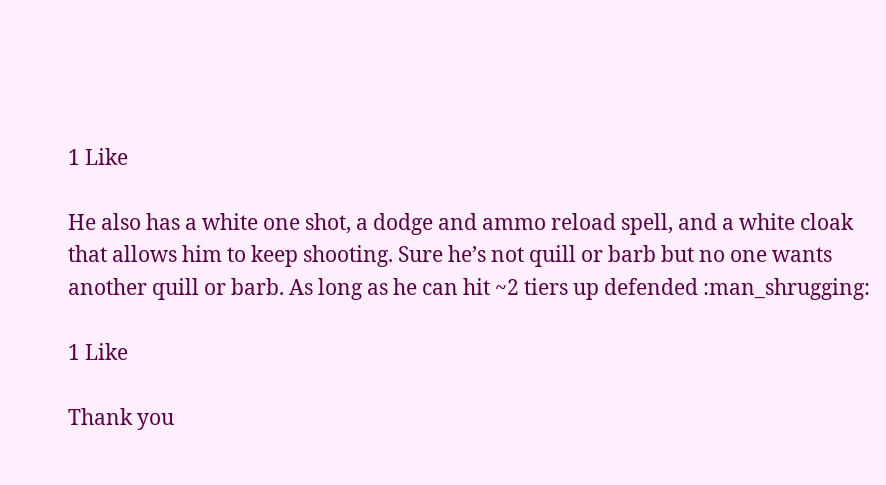1 Like

He also has a white one shot, a dodge and ammo reload spell, and a white cloak that allows him to keep shooting. Sure he’s not quill or barb but no one wants another quill or barb. As long as he can hit ~2 tiers up defended :man_shrugging:

1 Like

Thank you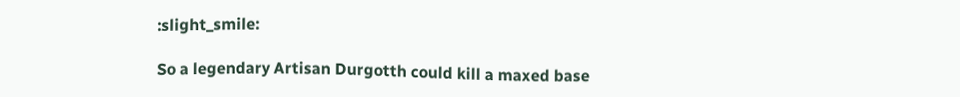:slight_smile:

So a legendary Artisan Durgotth could kill a maxed base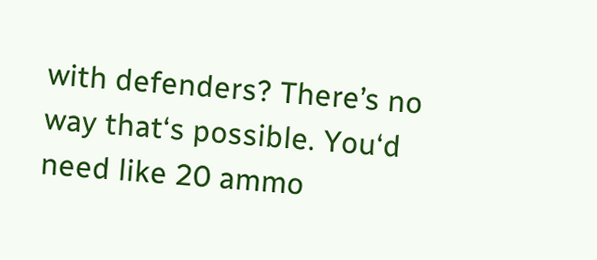with defenders? There’s no way that‘s possible. You‘d need like 20 ammo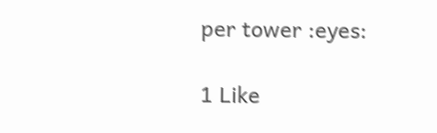per tower :eyes:

1 Like